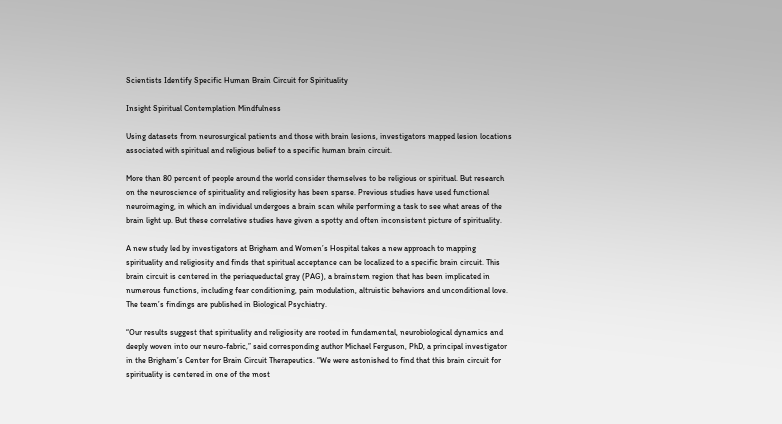Scientists Identify Specific Human Brain Circuit for Spirituality

Insight Spiritual Contemplation Mindfulness

Using datasets from neurosurgical patients and those with brain lesions, investigators mapped lesion locations associated with spiritual and religious belief to a specific human brain circuit.

More than 80 percent of people around the world consider themselves to be religious or spiritual. But research on the neuroscience of spirituality and religiosity has been sparse. Previous studies have used functional neuroimaging, in which an individual undergoes a brain scan while performing a task to see what areas of the brain light up. But these correlative studies have given a spotty and often inconsistent picture of spirituality.

A new study led by investigators at Brigham and Women’s Hospital takes a new approach to mapping spirituality and religiosity and finds that spiritual acceptance can be localized to a specific brain circuit. This brain circuit is centered in the periaqueductal gray (PAG), a brainstem region that has been implicated in numerous functions, including fear conditioning, pain modulation, altruistic behaviors and unconditional love. The team’s findings are published in Biological Psychiatry.

“Our results suggest that spirituality and religiosity are rooted in fundamental, neurobiological dynamics and deeply woven into our neuro-fabric,” said corresponding author Michael Ferguson, PhD, a principal investigator in the Brigham’s Center for Brain Circuit Therapeutics. “We were astonished to find that this brain circuit for spirituality is centered in one of the most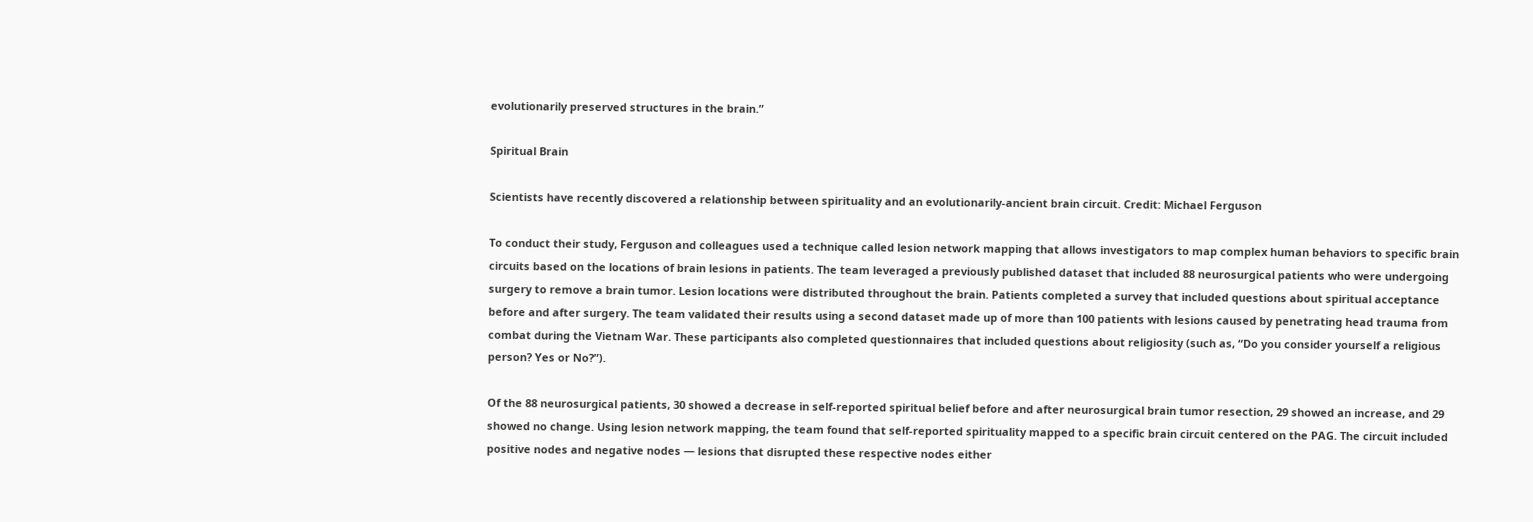evolutionarily preserved structures in the brain.”

Spiritual Brain

Scientists have recently discovered a relationship between spirituality and an evolutionarily-ancient brain circuit. Credit: Michael Ferguson

To conduct their study, Ferguson and colleagues used a technique called lesion network mapping that allows investigators to map complex human behaviors to specific brain circuits based on the locations of brain lesions in patients. The team leveraged a previously published dataset that included 88 neurosurgical patients who were undergoing surgery to remove a brain tumor. Lesion locations were distributed throughout the brain. Patients completed a survey that included questions about spiritual acceptance before and after surgery. The team validated their results using a second dataset made up of more than 100 patients with lesions caused by penetrating head trauma from combat during the Vietnam War. These participants also completed questionnaires that included questions about religiosity (such as, “Do you consider yourself a religious person? Yes or No?”).

Of the 88 neurosurgical patients, 30 showed a decrease in self-reported spiritual belief before and after neurosurgical brain tumor resection, 29 showed an increase, and 29 showed no change. Using lesion network mapping, the team found that self-reported spirituality mapped to a specific brain circuit centered on the PAG. The circuit included positive nodes and negative nodes — lesions that disrupted these respective nodes either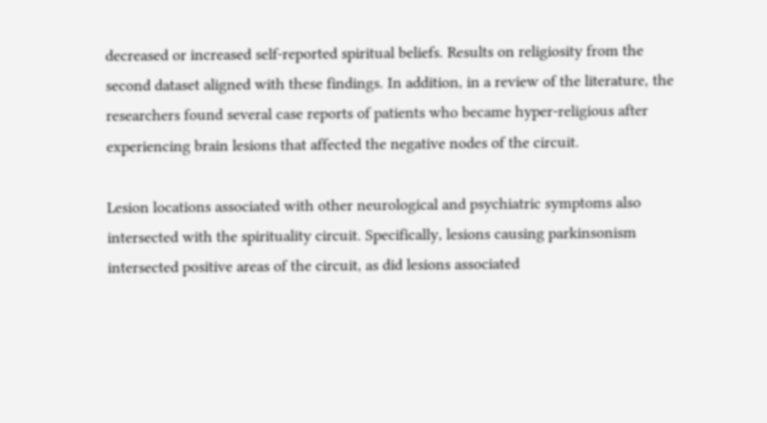decreased or increased self-reported spiritual beliefs. Results on religiosity from the second dataset aligned with these findings. In addition, in a review of the literature, the researchers found several case reports of patients who became hyper-religious after experiencing brain lesions that affected the negative nodes of the circuit.

Lesion locations associated with other neurological and psychiatric symptoms also intersected with the spirituality circuit. Specifically, lesions causing parkinsonism intersected positive areas of the circuit, as did lesions associated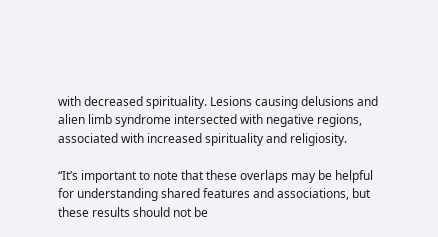with decreased spirituality. Lesions causing delusions and alien limb syndrome intersected with negative regions, associated with increased spirituality and religiosity.

“It’s important to note that these overlaps may be helpful for understanding shared features and associations, but these results should not be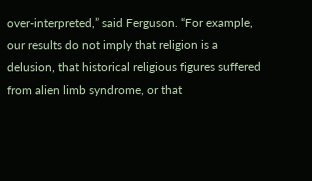over-interpreted,” said Ferguson. “For example, our results do not imply that religion is a delusion, that historical religious figures suffered from alien limb syndrome, or that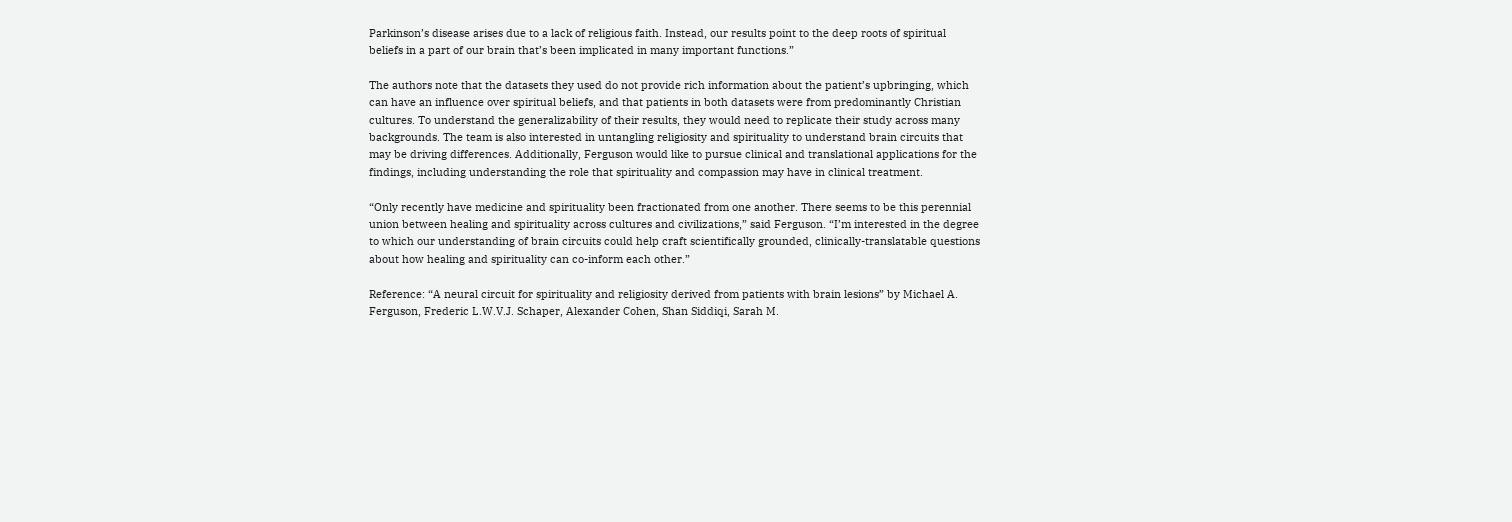Parkinson’s disease arises due to a lack of religious faith. Instead, our results point to the deep roots of spiritual beliefs in a part of our brain that’s been implicated in many important functions.”

The authors note that the datasets they used do not provide rich information about the patient’s upbringing, which can have an influence over spiritual beliefs, and that patients in both datasets were from predominantly Christian cultures. To understand the generalizability of their results, they would need to replicate their study across many backgrounds. The team is also interested in untangling religiosity and spirituality to understand brain circuits that may be driving differences. Additionally, Ferguson would like to pursue clinical and translational applications for the findings, including understanding the role that spirituality and compassion may have in clinical treatment.

“Only recently have medicine and spirituality been fractionated from one another. There seems to be this perennial union between healing and spirituality across cultures and civilizations,” said Ferguson. “I’m interested in the degree to which our understanding of brain circuits could help craft scientifically grounded, clinically-translatable questions about how healing and spirituality can co-inform each other.”

Reference: “A neural circuit for spirituality and religiosity derived from patients with brain lesions” by Michael A. Ferguson, Frederic L.W.V.J. Schaper, Alexander Cohen, Shan Siddiqi, Sarah M.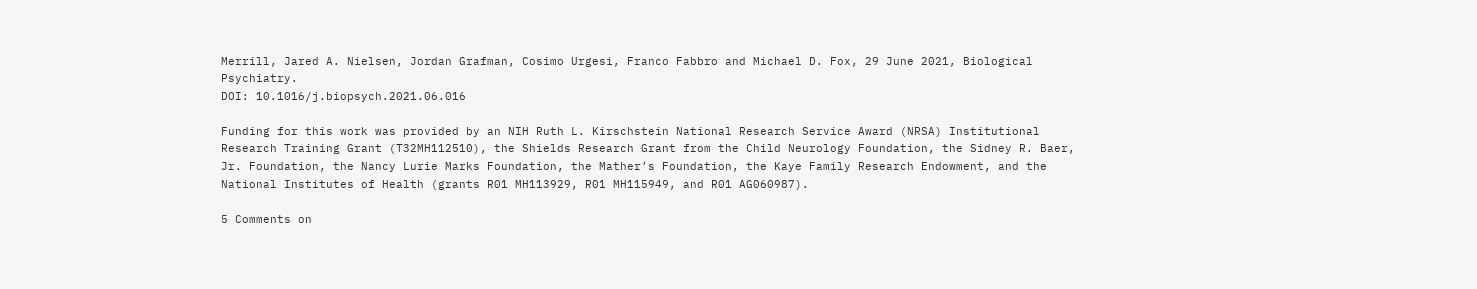Merrill, Jared A. Nielsen, Jordan Grafman, Cosimo Urgesi, Franco Fabbro and Michael D. Fox, 29 June 2021, Biological Psychiatry.
DOI: 10.1016/j.biopsych.2021.06.016

Funding for this work was provided by an NIH Ruth L. Kirschstein National Research Service Award (NRSA) Institutional Research Training Grant (T32MH112510), the Shields Research Grant from the Child Neurology Foundation, the Sidney R. Baer, Jr. Foundation, the Nancy Lurie Marks Foundation, the Mather’s Foundation, the Kaye Family Research Endowment, and the National Institutes of Health (grants R01 MH113929, R01 MH115949, and R01 AG060987).

5 Comments on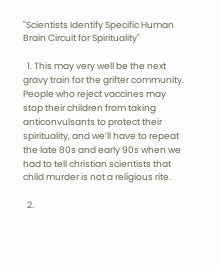"Scientists Identify Specific Human Brain Circuit for Spirituality"

  1. This may very well be the next gravy train for the grifter community. People who reject vaccines may stop their children from taking anticonvulsants to protect their spirituality, and we’ll have to repeat the late 80s and early 90s when we had to tell christian scientists that child murder is not a religious rite.

  2.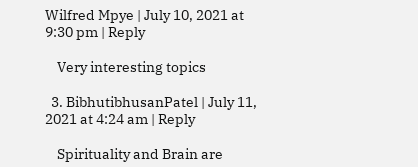Wilfred Mpye | July 10, 2021 at 9:30 pm | Reply

    Very interesting topics

  3. BibhutibhusanPatel | July 11, 2021 at 4:24 am | Reply

    Spirituality and Brain are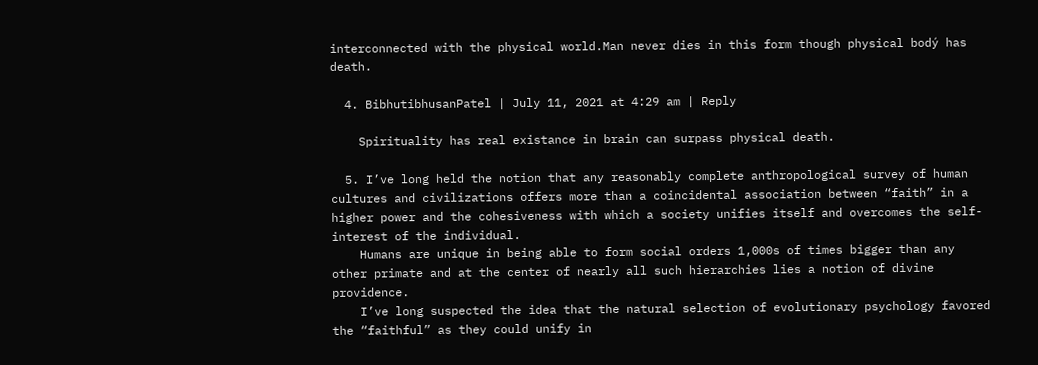interconnected with the physical world.Man never dies in this form though physical bodý has death.

  4. BibhutibhusanPatel | July 11, 2021 at 4:29 am | Reply

    Spirituality has real existance in brain can surpass physical death.

  5. I’ve long held the notion that any reasonably complete anthropological survey of human cultures and civilizations offers more than a coincidental association between “faith” in a higher power and the cohesiveness with which a society unifies itself and overcomes the self-interest of the individual.
    Humans are unique in being able to form social orders 1,000s of times bigger than any other primate and at the center of nearly all such hierarchies lies a notion of divine providence.
    I’ve long suspected the idea that the natural selection of evolutionary psychology favored the “faithful” as they could unify in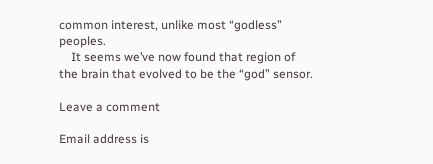common interest, unlike most “godless” peoples.
    It seems we’ve now found that region of the brain that evolved to be the “god” sensor.

Leave a comment

Email address is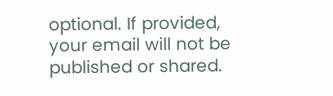optional. If provided, your email will not be published or shared.